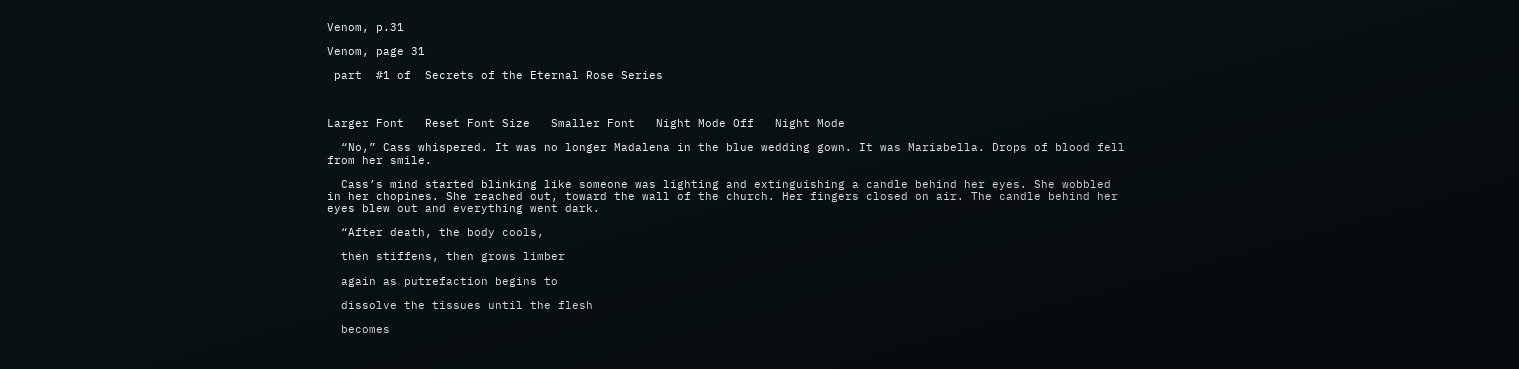Venom, p.31

Venom, page 31

 part  #1 of  Secrets of the Eternal Rose Series



Larger Font   Reset Font Size   Smaller Font   Night Mode Off   Night Mode

  “No,” Cass whispered. It was no longer Madalena in the blue wedding gown. It was Mariabella. Drops of blood fell from her smile.

  Cass’s mind started blinking like someone was lighting and extinguishing a candle behind her eyes. She wobbled in her chopines. She reached out, toward the wall of the church. Her fingers closed on air. The candle behind her eyes blew out and everything went dark.

  “After death, the body cools,

  then stiffens, then grows limber

  again as putrefaction begins to

  dissolve the tissues until the flesh

  becomes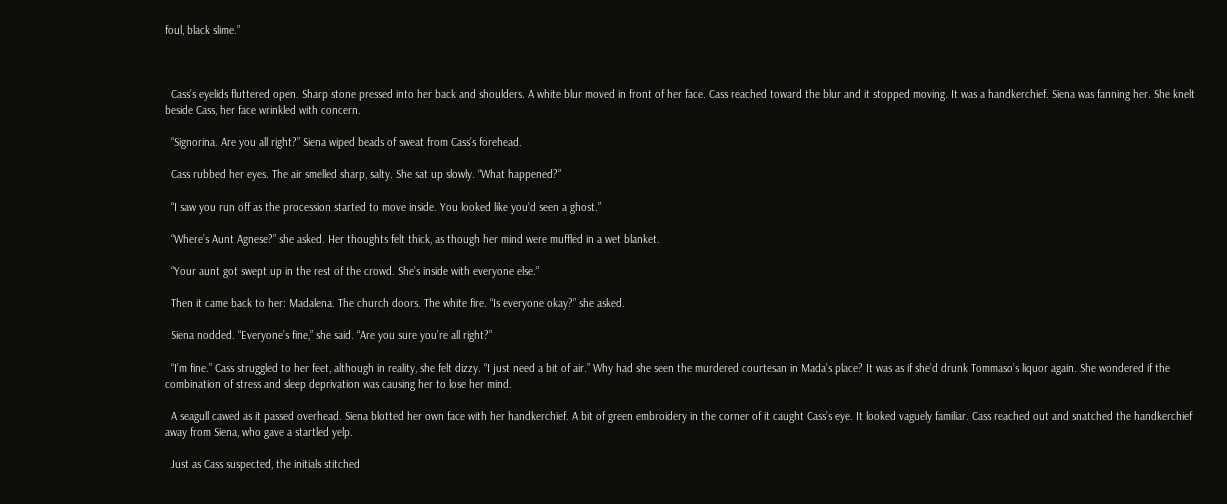foul, black slime.”



  Cass’s eyelids fluttered open. Sharp stone pressed into her back and shoulders. A white blur moved in front of her face. Cass reached toward the blur and it stopped moving. It was a handkerchief. Siena was fanning her. She knelt beside Cass, her face wrinkled with concern.

  “Signorina. Are you all right?” Siena wiped beads of sweat from Cass’s forehead.

  Cass rubbed her eyes. The air smelled sharp, salty. She sat up slowly. “What happened?”

  “I saw you run off as the procession started to move inside. You looked like you’d seen a ghost.”

  “Where’s Aunt Agnese?” she asked. Her thoughts felt thick, as though her mind were muffled in a wet blanket.

  “Your aunt got swept up in the rest of the crowd. She’s inside with everyone else.”

  Then it came back to her: Madalena. The church doors. The white fire. “Is everyone okay?” she asked.

  Siena nodded. “Everyone’s fine,” she said. “Are you sure you’re all right?”

  “I’m fine.” Cass struggled to her feet, although in reality, she felt dizzy. “I just need a bit of air.” Why had she seen the murdered courtesan in Mada’s place? It was as if she’d drunk Tommaso’s liquor again. She wondered if the combination of stress and sleep deprivation was causing her to lose her mind.

  A seagull cawed as it passed overhead. Siena blotted her own face with her handkerchief. A bit of green embroidery in the corner of it caught Cass’s eye. It looked vaguely familiar. Cass reached out and snatched the handkerchief away from Siena, who gave a startled yelp.

  Just as Cass suspected, the initials stitched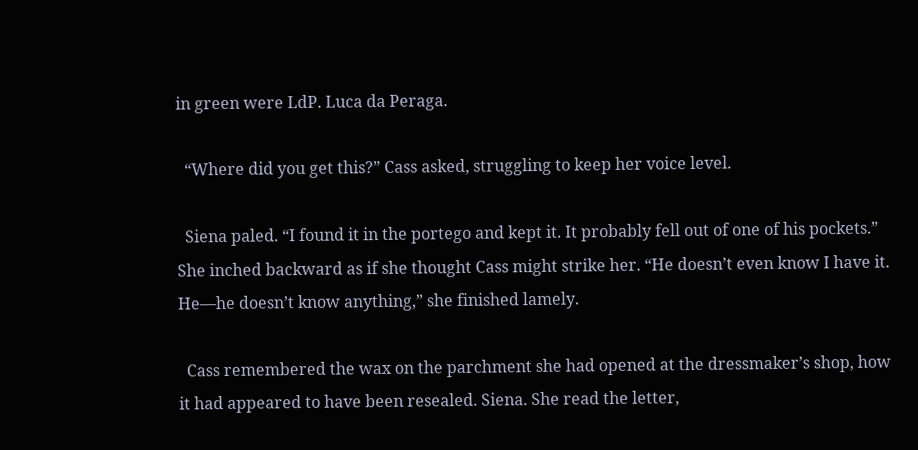in green were LdP. Luca da Peraga.

  “Where did you get this?” Cass asked, struggling to keep her voice level.

  Siena paled. “I found it in the portego and kept it. It probably fell out of one of his pockets.” She inched backward as if she thought Cass might strike her. “He doesn’t even know I have it. He—he doesn’t know anything,” she finished lamely.

  Cass remembered the wax on the parchment she had opened at the dressmaker’s shop, how it had appeared to have been resealed. Siena. She read the letter,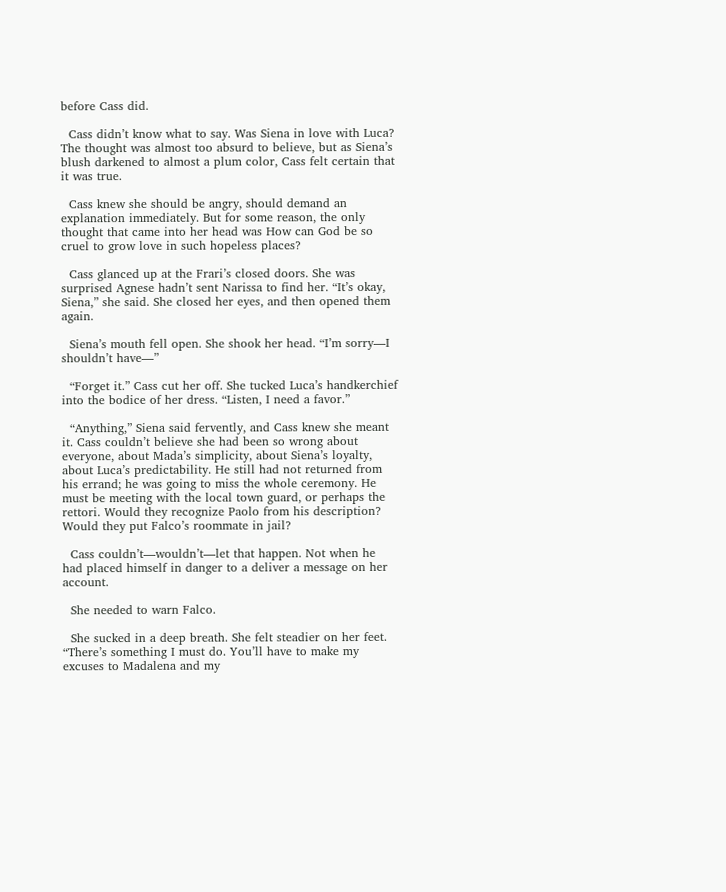before Cass did.

  Cass didn’t know what to say. Was Siena in love with Luca? The thought was almost too absurd to believe, but as Siena’s blush darkened to almost a plum color, Cass felt certain that it was true.

  Cass knew she should be angry, should demand an explanation immediately. But for some reason, the only thought that came into her head was How can God be so cruel to grow love in such hopeless places?

  Cass glanced up at the Frari’s closed doors. She was surprised Agnese hadn’t sent Narissa to find her. “It’s okay, Siena,” she said. She closed her eyes, and then opened them again.

  Siena’s mouth fell open. She shook her head. “I’m sorry—I shouldn’t have—”

  “Forget it.” Cass cut her off. She tucked Luca’s handkerchief into the bodice of her dress. “Listen, I need a favor.”

  “Anything,” Siena said fervently, and Cass knew she meant it. Cass couldn’t believe she had been so wrong about everyone, about Mada’s simplicity, about Siena’s loyalty, about Luca’s predictability. He still had not returned from his errand; he was going to miss the whole ceremony. He must be meeting with the local town guard, or perhaps the rettori. Would they recognize Paolo from his description? Would they put Falco’s roommate in jail?

  Cass couldn’t—wouldn’t—let that happen. Not when he had placed himself in danger to a deliver a message on her account.

  She needed to warn Falco.

  She sucked in a deep breath. She felt steadier on her feet. “There’s something I must do. You’ll have to make my excuses to Madalena and my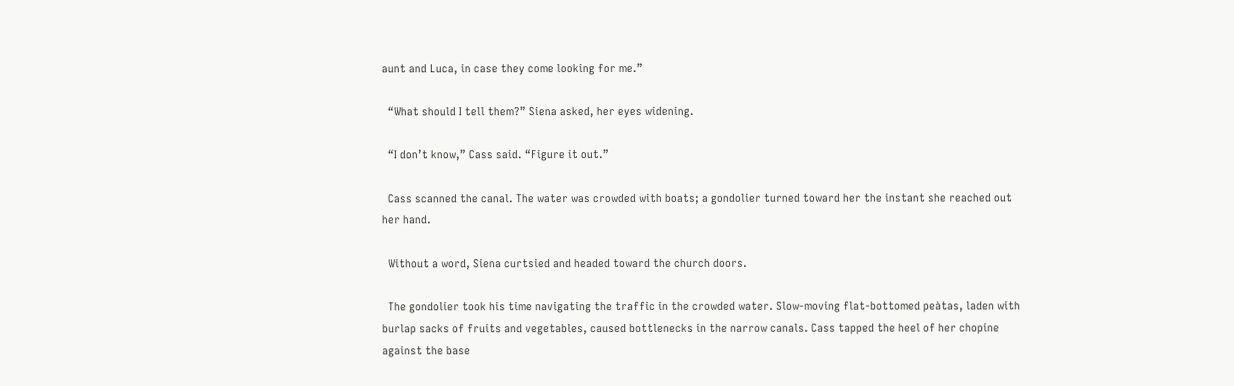aunt and Luca, in case they come looking for me.”

  “What should I tell them?” Siena asked, her eyes widening.

  “I don’t know,” Cass said. “Figure it out.”

  Cass scanned the canal. The water was crowded with boats; a gondolier turned toward her the instant she reached out her hand.

  Without a word, Siena curtsied and headed toward the church doors.

  The gondolier took his time navigating the traffic in the crowded water. Slow-moving flat-bottomed peàtas, laden with burlap sacks of fruits and vegetables, caused bottlenecks in the narrow canals. Cass tapped the heel of her chopine against the base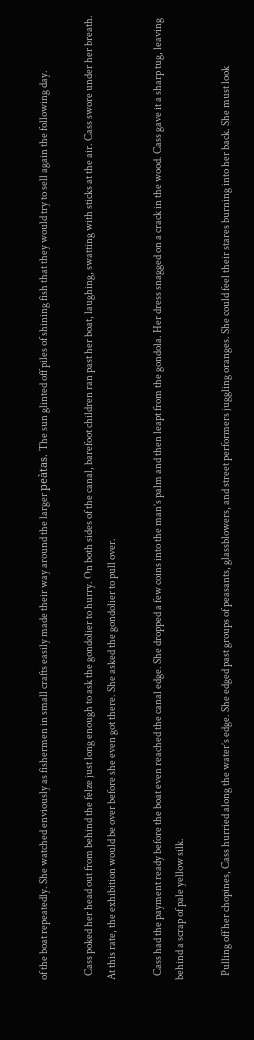of the boat repeatedly. She watched enviously as fishermen in small crafts easily made their way around the larger peàtas. The sun glinted off piles of shining fish that they would try to sell again the following day.

  Cass poked her head out from behind the felze just long enough to ask the gondolier to hurry. On both sides of the canal, barefoot children ran past her boat, laughing, swatting with sticks at the air. Cass swore under her breath. At this rate, the exhibition would be over before she even got there. She asked the gondolier to pull over.

  Cass had the payment ready before the boat even reached the canal edge. She dropped a few coins into the man’s palm and then leapt from the gondola. Her dress snagged on a crack in the wood. Cass gave it a sharp tug, leaving behind a scrap of pale yellow silk.

  Pulling off her chopines, Cass hurried along the water’s edge. She edged past groups of peasants, glassblowers, and street performers juggling oranges. She could feel their stares burning into her back. She must look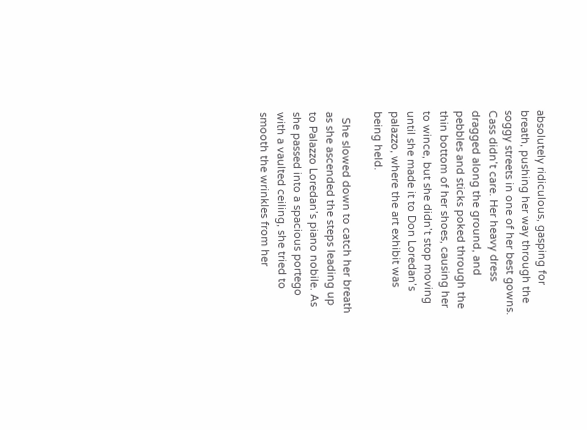absolutely ridiculous, gasping for breath, pushing her way through the soggy streets in one of her best gowns. Cass didn’t care. Her heavy dress dragged along the ground, and pebbles and sticks poked through the thin bottom of her shoes, causing her to wince, but she didn’t stop moving until she made it to Don Loredan’s palazzo, where the art exhibit was being held.

  She slowed down to catch her breath as she ascended the steps leading up to Palazzo Loredan’s piano nobile. As she passed into a spacious portego with a vaulted ceiling, she tried to smooth the wrinkles from her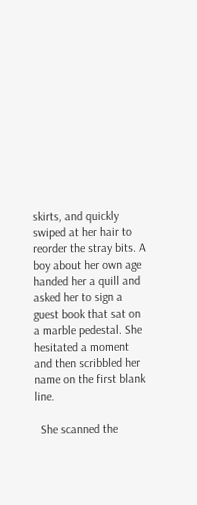skirts, and quickly swiped at her hair to reorder the stray bits. A boy about her own age handed her a quill and asked her to sign a guest book that sat on a marble pedestal. She hesitated a moment and then scribbled her name on the first blank line.

  She scanned the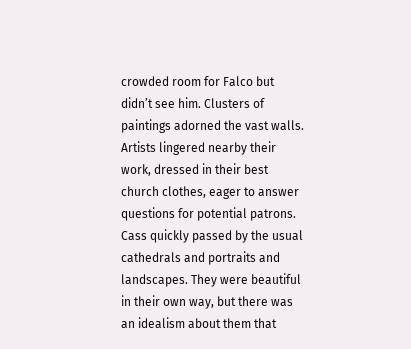crowded room for Falco but didn’t see him. Clusters of paintings adorned the vast walls. Artists lingered nearby their work, dressed in their best church clothes, eager to answer questions for potential patrons. Cass quickly passed by the usual cathedrals and portraits and landscapes. They were beautiful in their own way, but there was an idealism about them that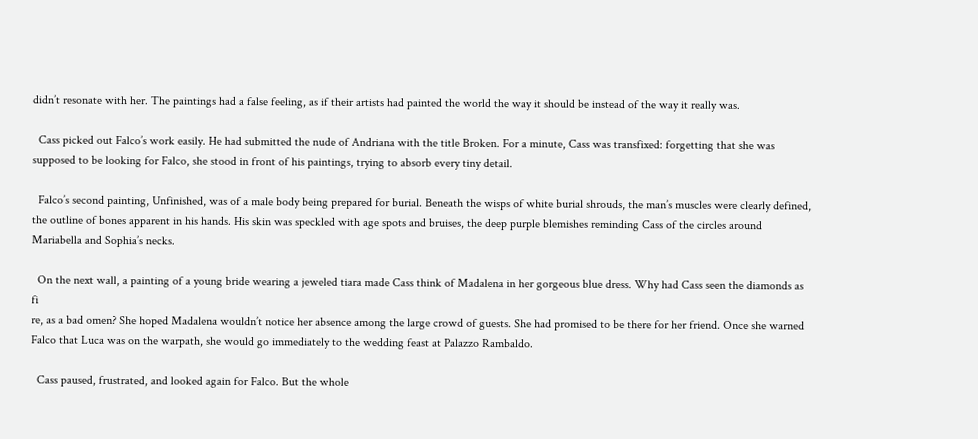didn’t resonate with her. The paintings had a false feeling, as if their artists had painted the world the way it should be instead of the way it really was.

  Cass picked out Falco’s work easily. He had submitted the nude of Andriana with the title Broken. For a minute, Cass was transfixed: forgetting that she was supposed to be looking for Falco, she stood in front of his paintings, trying to absorb every tiny detail.

  Falco’s second painting, Unfinished, was of a male body being prepared for burial. Beneath the wisps of white burial shrouds, the man’s muscles were clearly defined, the outline of bones apparent in his hands. His skin was speckled with age spots and bruises, the deep purple blemishes reminding Cass of the circles around Mariabella and Sophia’s necks.

  On the next wall, a painting of a young bride wearing a jeweled tiara made Cass think of Madalena in her gorgeous blue dress. Why had Cass seen the diamonds as fi
re, as a bad omen? She hoped Madalena wouldn’t notice her absence among the large crowd of guests. She had promised to be there for her friend. Once she warned Falco that Luca was on the warpath, she would go immediately to the wedding feast at Palazzo Rambaldo.

  Cass paused, frustrated, and looked again for Falco. But the whole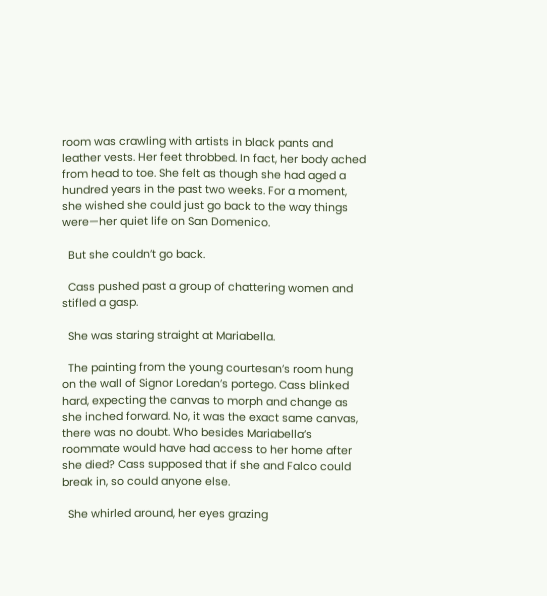room was crawling with artists in black pants and leather vests. Her feet throbbed. In fact, her body ached from head to toe. She felt as though she had aged a hundred years in the past two weeks. For a moment, she wished she could just go back to the way things were—her quiet life on San Domenico.

  But she couldn’t go back.

  Cass pushed past a group of chattering women and stifled a gasp.

  She was staring straight at Mariabella.

  The painting from the young courtesan’s room hung on the wall of Signor Loredan’s portego. Cass blinked hard, expecting the canvas to morph and change as she inched forward. No, it was the exact same canvas, there was no doubt. Who besides Mariabella’s roommate would have had access to her home after she died? Cass supposed that if she and Falco could break in, so could anyone else.

  She whirled around, her eyes grazing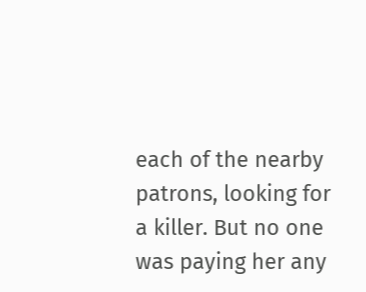each of the nearby patrons, looking for a killer. But no one was paying her any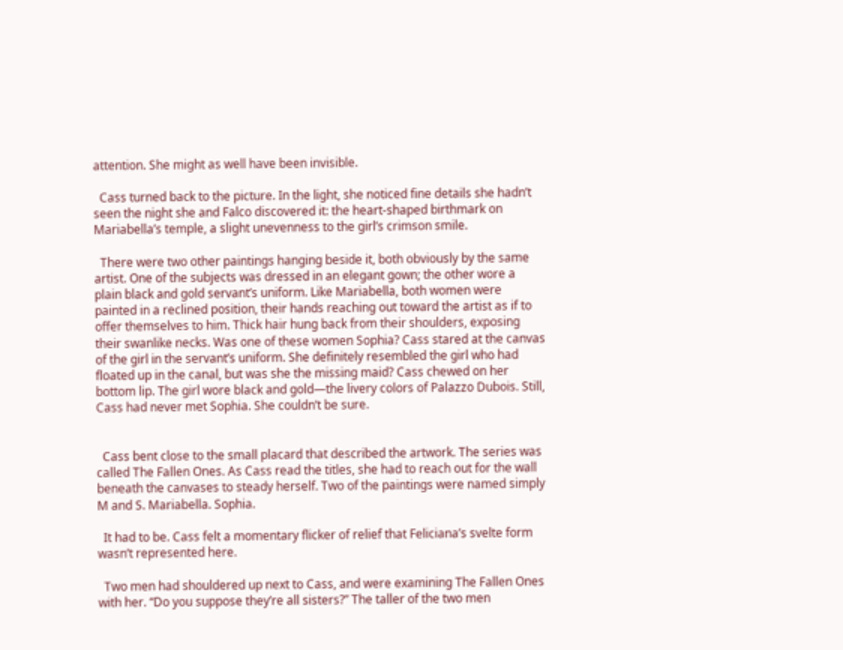attention. She might as well have been invisible.

  Cass turned back to the picture. In the light, she noticed fine details she hadn’t seen the night she and Falco discovered it: the heart-shaped birthmark on Mariabella’s temple, a slight unevenness to the girl’s crimson smile.

  There were two other paintings hanging beside it, both obviously by the same artist. One of the subjects was dressed in an elegant gown; the other wore a plain black and gold servant’s uniform. Like Mariabella, both women were painted in a reclined position, their hands reaching out toward the artist as if to offer themselves to him. Thick hair hung back from their shoulders, exposing their swanlike necks. Was one of these women Sophia? Cass stared at the canvas of the girl in the servant’s uniform. She definitely resembled the girl who had floated up in the canal, but was she the missing maid? Cass chewed on her bottom lip. The girl wore black and gold—the livery colors of Palazzo Dubois. Still, Cass had never met Sophia. She couldn’t be sure.


  Cass bent close to the small placard that described the artwork. The series was called The Fallen Ones. As Cass read the titles, she had to reach out for the wall beneath the canvases to steady herself. Two of the paintings were named simply M and S. Mariabella. Sophia.

  It had to be. Cass felt a momentary flicker of relief that Feliciana’s svelte form wasn’t represented here.

  Two men had shouldered up next to Cass, and were examining The Fallen Ones with her. “Do you suppose they’re all sisters?” The taller of the two men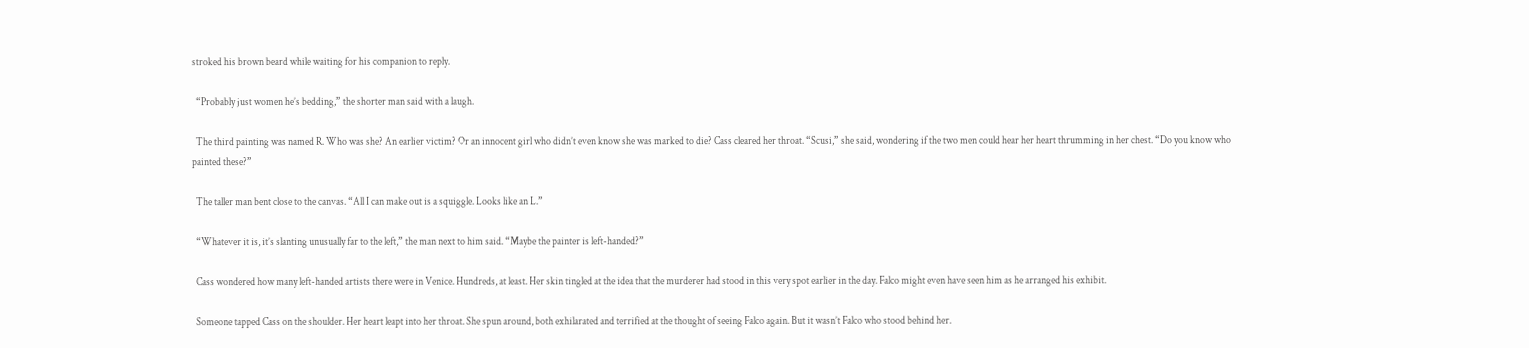stroked his brown beard while waiting for his companion to reply.

  “Probably just women he’s bedding,” the shorter man said with a laugh.

  The third painting was named R. Who was she? An earlier victim? Or an innocent girl who didn’t even know she was marked to die? Cass cleared her throat. “Scusi,” she said, wondering if the two men could hear her heart thrumming in her chest. “Do you know who painted these?”

  The taller man bent close to the canvas. “All I can make out is a squiggle. Looks like an L.”

  “Whatever it is, it’s slanting unusually far to the left,” the man next to him said. “Maybe the painter is left-handed?”

  Cass wondered how many left-handed artists there were in Venice. Hundreds, at least. Her skin tingled at the idea that the murderer had stood in this very spot earlier in the day. Falco might even have seen him as he arranged his exhibit.

  Someone tapped Cass on the shoulder. Her heart leapt into her throat. She spun around, both exhilarated and terrified at the thought of seeing Falco again. But it wasn’t Falco who stood behind her.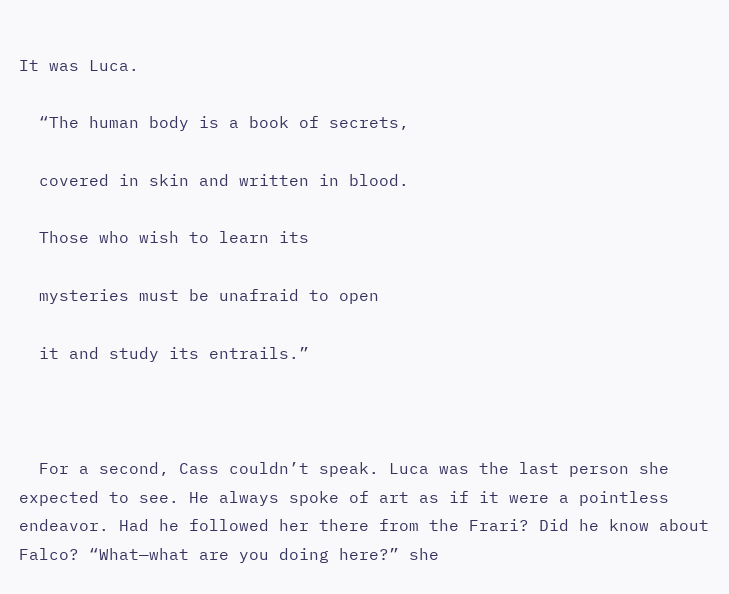It was Luca.

  “The human body is a book of secrets,

  covered in skin and written in blood.

  Those who wish to learn its

  mysteries must be unafraid to open

  it and study its entrails.”



  For a second, Cass couldn’t speak. Luca was the last person she expected to see. He always spoke of art as if it were a pointless endeavor. Had he followed her there from the Frari? Did he know about Falco? “What—what are you doing here?” she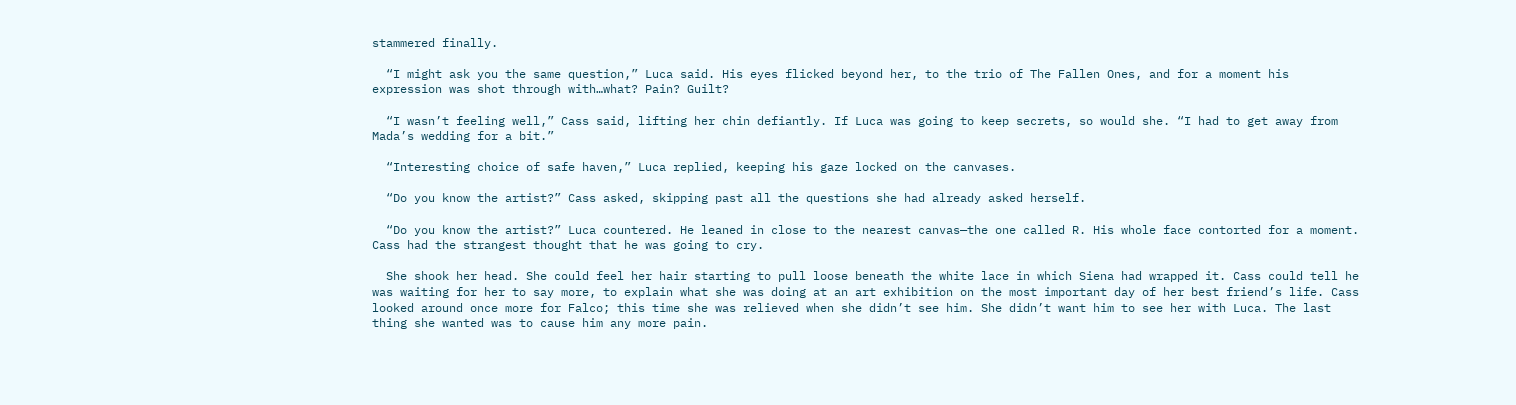stammered finally.

  “I might ask you the same question,” Luca said. His eyes flicked beyond her, to the trio of The Fallen Ones, and for a moment his expression was shot through with…what? Pain? Guilt?

  “I wasn’t feeling well,” Cass said, lifting her chin defiantly. If Luca was going to keep secrets, so would she. “I had to get away from Mada’s wedding for a bit.”

  “Interesting choice of safe haven,” Luca replied, keeping his gaze locked on the canvases.

  “Do you know the artist?” Cass asked, skipping past all the questions she had already asked herself.

  “Do you know the artist?” Luca countered. He leaned in close to the nearest canvas—the one called R. His whole face contorted for a moment. Cass had the strangest thought that he was going to cry.

  She shook her head. She could feel her hair starting to pull loose beneath the white lace in which Siena had wrapped it. Cass could tell he was waiting for her to say more, to explain what she was doing at an art exhibition on the most important day of her best friend’s life. Cass looked around once more for Falco; this time she was relieved when she didn’t see him. She didn’t want him to see her with Luca. The last thing she wanted was to cause him any more pain.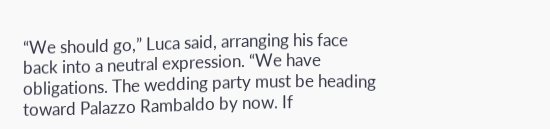“We should go,” Luca said, arranging his face back into a neutral expression. “We have obligations. The wedding party must be heading toward Palazzo Rambaldo by now. If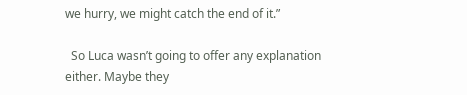we hurry, we might catch the end of it.”

  So Luca wasn’t going to offer any explanation either. Maybe they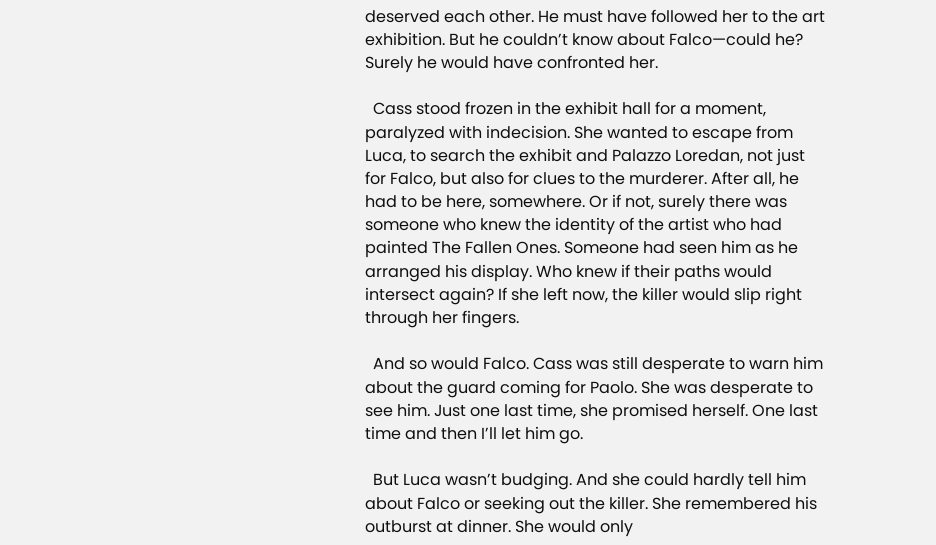deserved each other. He must have followed her to the art exhibition. But he couldn’t know about Falco—could he? Surely he would have confronted her.

  Cass stood frozen in the exhibit hall for a moment, paralyzed with indecision. She wanted to escape from Luca, to search the exhibit and Palazzo Loredan, not just for Falco, but also for clues to the murderer. After all, he had to be here, somewhere. Or if not, surely there was someone who knew the identity of the artist who had painted The Fallen Ones. Someone had seen him as he arranged his display. Who knew if their paths would intersect again? If she left now, the killer would slip right through her fingers.

  And so would Falco. Cass was still desperate to warn him about the guard coming for Paolo. She was desperate to see him. Just one last time, she promised herself. One last time and then I’ll let him go.

  But Luca wasn’t budging. And she could hardly tell him about Falco or seeking out the killer. She remembered his outburst at dinner. She would only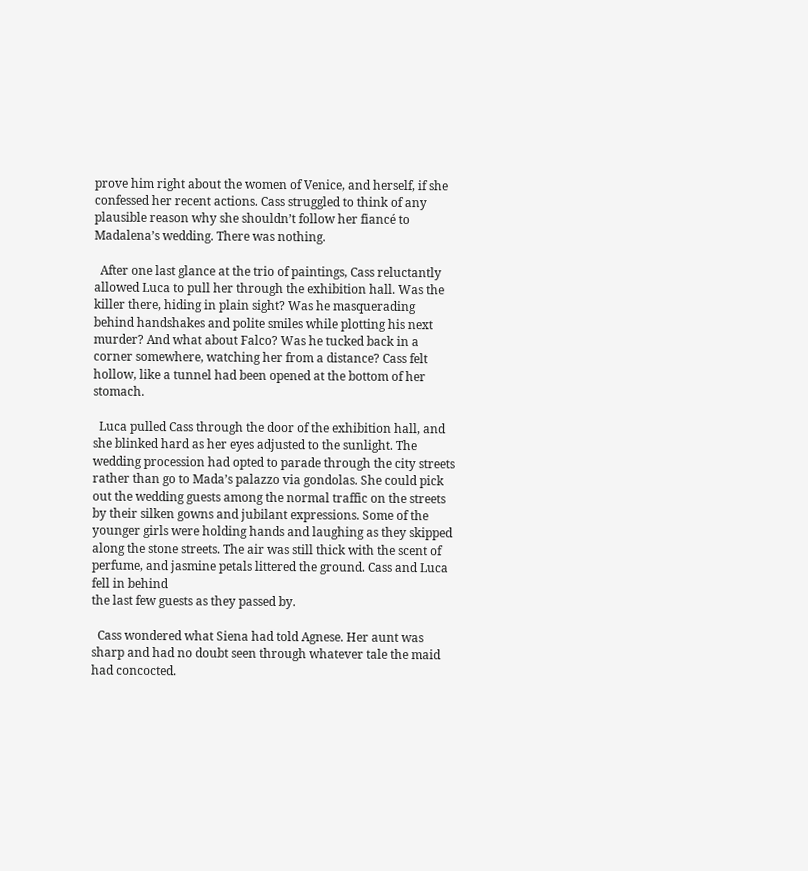prove him right about the women of Venice, and herself, if she confessed her recent actions. Cass struggled to think of any plausible reason why she shouldn’t follow her fiancé to Madalena’s wedding. There was nothing.

  After one last glance at the trio of paintings, Cass reluctantly allowed Luca to pull her through the exhibition hall. Was the killer there, hiding in plain sight? Was he masquerading behind handshakes and polite smiles while plotting his next murder? And what about Falco? Was he tucked back in a corner somewhere, watching her from a distance? Cass felt hollow, like a tunnel had been opened at the bottom of her stomach.

  Luca pulled Cass through the door of the exhibition hall, and she blinked hard as her eyes adjusted to the sunlight. The wedding procession had opted to parade through the city streets rather than go to Mada’s palazzo via gondolas. She could pick out the wedding guests among the normal traffic on the streets by their silken gowns and jubilant expressions. Some of the younger girls were holding hands and laughing as they skipped along the stone streets. The air was still thick with the scent of perfume, and jasmine petals littered the ground. Cass and Luca fell in behind
the last few guests as they passed by.

  Cass wondered what Siena had told Agnese. Her aunt was sharp and had no doubt seen through whatever tale the maid had concocted.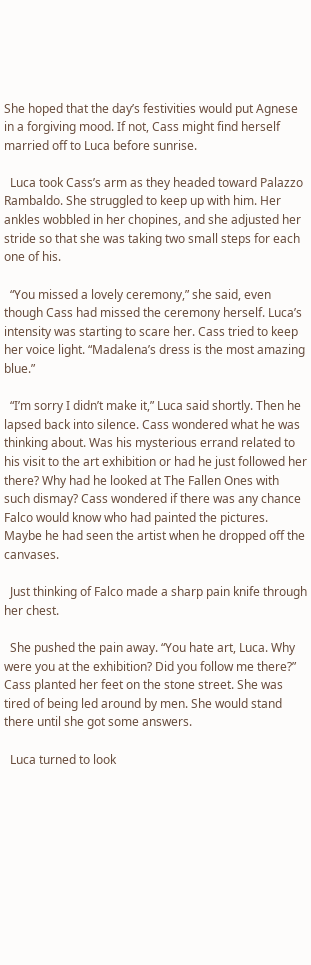She hoped that the day’s festivities would put Agnese in a forgiving mood. If not, Cass might find herself married off to Luca before sunrise.

  Luca took Cass’s arm as they headed toward Palazzo Rambaldo. She struggled to keep up with him. Her ankles wobbled in her chopines, and she adjusted her stride so that she was taking two small steps for each one of his.

  “You missed a lovely ceremony,” she said, even though Cass had missed the ceremony herself. Luca’s intensity was starting to scare her. Cass tried to keep her voice light. “Madalena’s dress is the most amazing blue.”

  “I’m sorry I didn’t make it,” Luca said shortly. Then he lapsed back into silence. Cass wondered what he was thinking about. Was his mysterious errand related to his visit to the art exhibition or had he just followed her there? Why had he looked at The Fallen Ones with such dismay? Cass wondered if there was any chance Falco would know who had painted the pictures. Maybe he had seen the artist when he dropped off the canvases.

  Just thinking of Falco made a sharp pain knife through her chest.

  She pushed the pain away. “You hate art, Luca. Why were you at the exhibition? Did you follow me there?” Cass planted her feet on the stone street. She was tired of being led around by men. She would stand there until she got some answers.

  Luca turned to look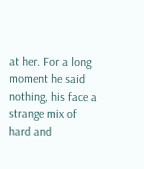at her. For a long moment he said nothing, his face a strange mix of hard and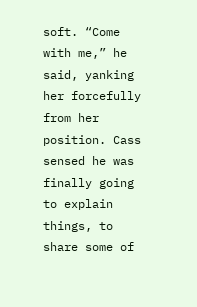soft. “Come with me,” he said, yanking her forcefully from her position. Cass sensed he was finally going to explain things, to share some of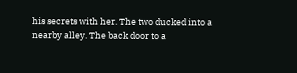his secrets with her. The two ducked into a nearby alley. The back door to a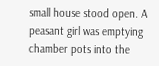small house stood open. A peasant girl was emptying chamber pots into the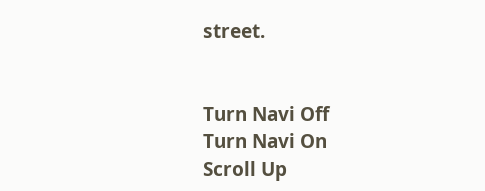street.


Turn Navi Off
Turn Navi On
Scroll Up